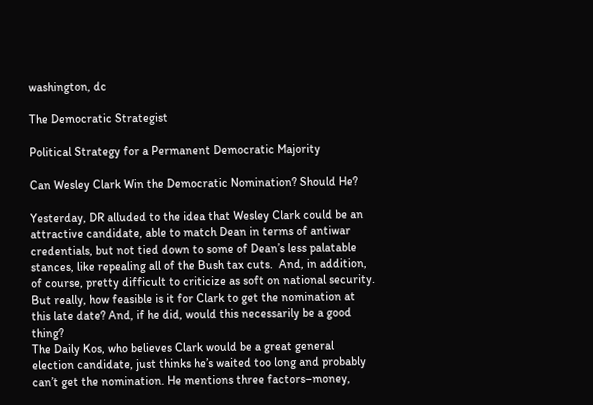washington, dc

The Democratic Strategist

Political Strategy for a Permanent Democratic Majority

Can Wesley Clark Win the Democratic Nomination? Should He?

Yesterday, DR alluded to the idea that Wesley Clark could be an attractive candidate, able to match Dean in terms of antiwar credentials, but not tied down to some of Dean’s less palatable stances, like repealing all of the Bush tax cuts.  And, in addition, of course, pretty difficult to criticize as soft on national security.  But really, how feasible is it for Clark to get the nomination at this late date? And, if he did, would this necessarily be a good thing?
The Daily Kos, who believes Clark would be a great general election candidate, just thinks he’s waited too long and probably can’t get the nomination. He mentions three factors–money,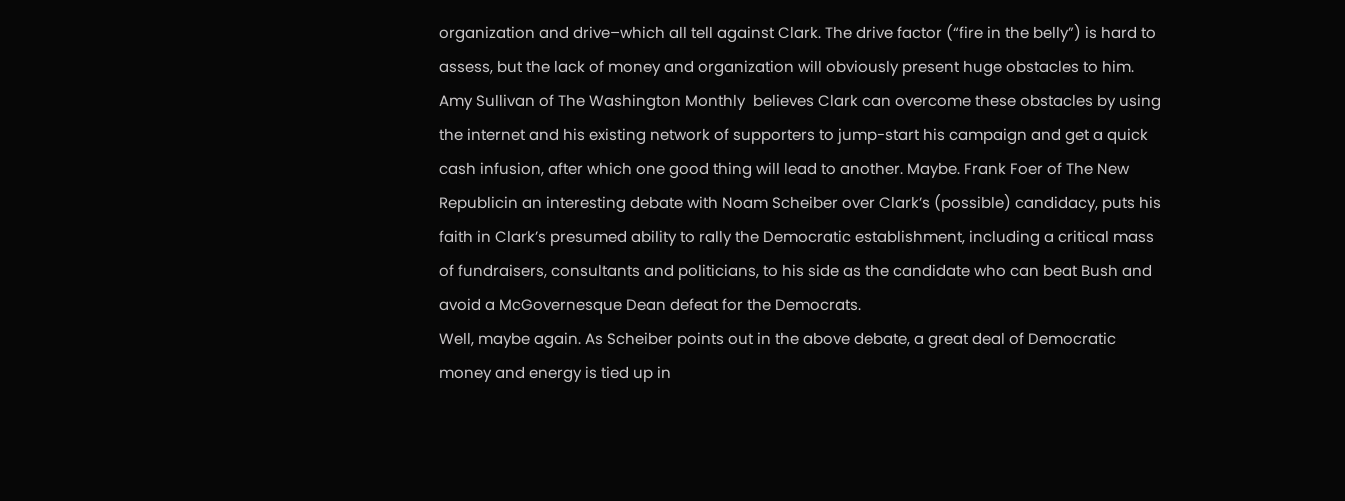organization and drive–which all tell against Clark. The drive factor (“fire in the belly”) is hard to assess, but the lack of money and organization will obviously present huge obstacles to him.
Amy Sullivan of The Washington Monthly  believes Clark can overcome these obstacles by using the internet and his existing network of supporters to jump-start his campaign and get a quick cash infusion, after which one good thing will lead to another. Maybe. Frank Foer of The New Republicin an interesting debate with Noam Scheiber over Clark’s (possible) candidacy, puts his faith in Clark’s presumed ability to rally the Democratic establishment, including a critical mass of fundraisers, consultants and politicians, to his side as the candidate who can beat Bush and avoid a McGovernesque Dean defeat for the Democrats.
Well, maybe again. As Scheiber points out in the above debate, a great deal of Democratic money and energy is tied up in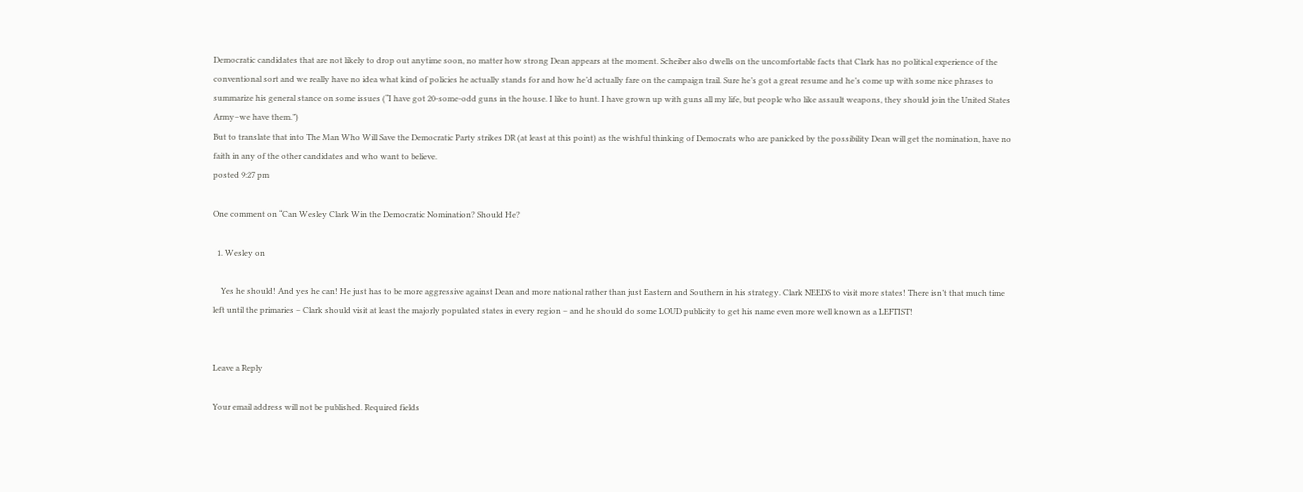Democratic candidates that are not likely to drop out anytime soon, no matter how strong Dean appears at the moment. Scheiber also dwells on the uncomfortable facts that Clark has no political experience of the conventional sort and we really have no idea what kind of policies he actually stands for and how he’d actually fare on the campaign trail. Sure he’s got a great resume and he’s come up with some nice phrases to summarize his general stance on some issues (“I have got 20-some-odd guns in the house. I like to hunt. I have grown up with guns all my life, but people who like assault weapons, they should join the United States Army–we have them.”)
But to translate that into The Man Who Will Save the Democratic Party strikes DR (at least at this point) as the wishful thinking of Democrats who are panicked by the possibility Dean will get the nomination, have no faith in any of the other candidates and who want to believe.
posted 9:27 pm

One comment on “Can Wesley Clark Win the Democratic Nomination? Should He?

  1. Wesley on

    Yes he should! And yes he can! He just has to be more aggressive against Dean and more national rather than just Eastern and Southern in his strategy. Clark NEEDS to visit more states! There isn’t that much time left until the primaries – Clark should visit at least the majorly populated states in every region – and he should do some LOUD publicity to get his name even more well known as a LEFTIST!


Leave a Reply

Your email address will not be published. Required fields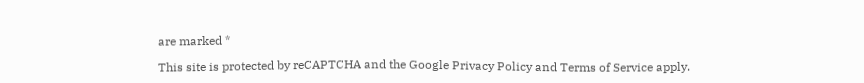are marked *

This site is protected by reCAPTCHA and the Google Privacy Policy and Terms of Service apply.